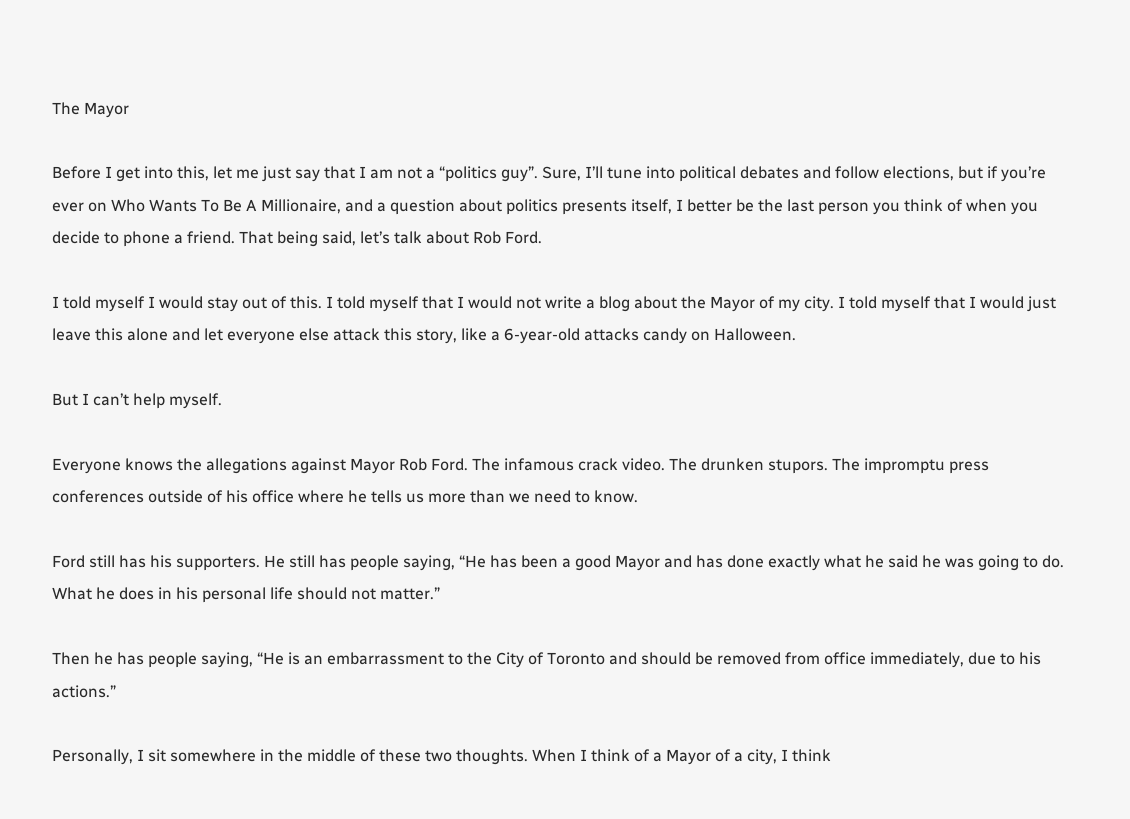The Mayor

Before I get into this, let me just say that I am not a “politics guy”. Sure, I’ll tune into political debates and follow elections, but if you’re ever on Who Wants To Be A Millionaire, and a question about politics presents itself, I better be the last person you think of when you decide to phone a friend. That being said, let’s talk about Rob Ford.

I told myself I would stay out of this. I told myself that I would not write a blog about the Mayor of my city. I told myself that I would just leave this alone and let everyone else attack this story, like a 6-year-old attacks candy on Halloween.

But I can’t help myself.

Everyone knows the allegations against Mayor Rob Ford. The infamous crack video. The drunken stupors. The impromptu press conferences outside of his office where he tells us more than we need to know.

Ford still has his supporters. He still has people saying, “He has been a good Mayor and has done exactly what he said he was going to do. What he does in his personal life should not matter.”

Then he has people saying, “He is an embarrassment to the City of Toronto and should be removed from office immediately, due to his actions.”

Personally, I sit somewhere in the middle of these two thoughts. When I think of a Mayor of a city, I think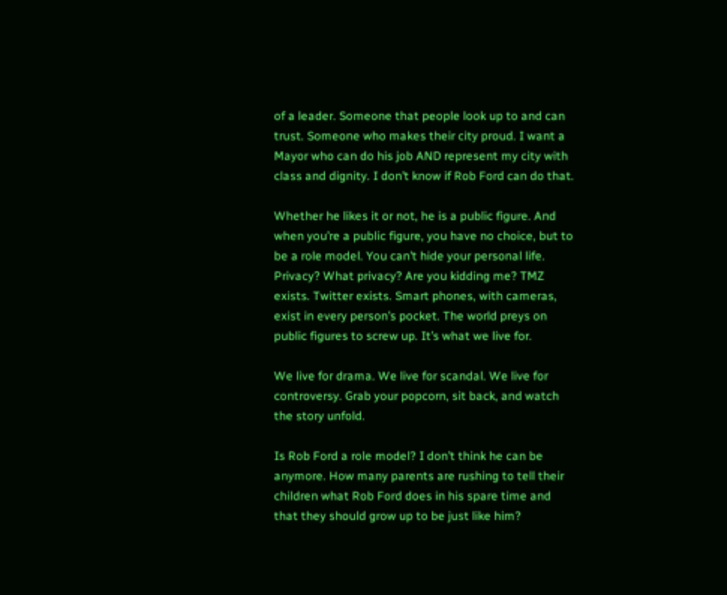of a leader. Someone that people look up to and can trust. Someone who makes their city proud. I want a Mayor who can do his job AND represent my city with class and dignity. I don’t know if Rob Ford can do that.

Whether he likes it or not, he is a public figure. And when you’re a public figure, you have no choice, but to be a role model. You can’t hide your personal life. Privacy? What privacy? Are you kidding me? TMZ exists. Twitter exists. Smart phones, with cameras, exist in every person’s pocket. The world preys on public figures to screw up. It’s what we live for.

We live for drama. We live for scandal. We live for controversy. Grab your popcorn, sit back, and watch the story unfold.

Is Rob Ford a role model? I don’t think he can be anymore. How many parents are rushing to tell their children what Rob Ford does in his spare time and that they should grow up to be just like him?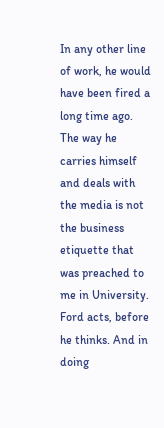In any other line of work, he would have been fired a long time ago. The way he carries himself and deals with the media is not the business etiquette that was preached to me in University. Ford acts, before he thinks. And in doing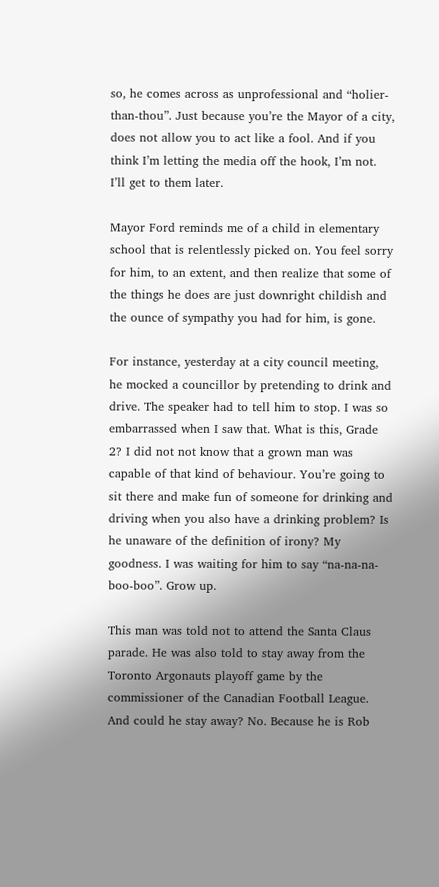so, he comes across as unprofessional and “holier-than-thou”. Just because you’re the Mayor of a city, does not allow you to act like a fool. And if you think I’m letting the media off the hook, I’m not. I’ll get to them later.

Mayor Ford reminds me of a child in elementary school that is relentlessly picked on. You feel sorry for him, to an extent, and then realize that some of the things he does are just downright childish and the ounce of sympathy you had for him, is gone.

For instance, yesterday at a city council meeting, he mocked a councillor by pretending to drink and drive. The speaker had to tell him to stop. I was so embarrassed when I saw that. What is this, Grade 2? I did not not know that a grown man was capable of that kind of behaviour. You’re going to sit there and make fun of someone for drinking and driving when you also have a drinking problem? Is he unaware of the definition of irony? My goodness. I was waiting for him to say “na-na-na-boo-boo”. Grow up.

This man was told not to attend the Santa Claus parade. He was also told to stay away from the Toronto Argonauts playoff game by the commissioner of the Canadian Football League. And could he stay away? No. Because he is Rob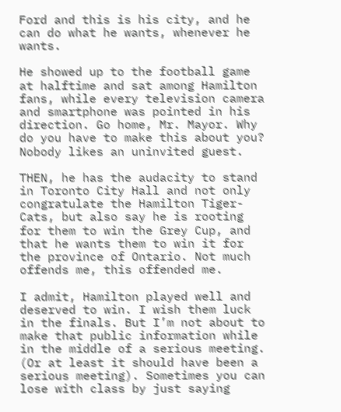Ford and this is his city, and he can do what he wants, whenever he wants.

He showed up to the football game at halftime and sat among Hamilton fans, while every television camera and smartphone was pointed in his direction. Go home, Mr. Mayor. Why do you have to make this about you? Nobody likes an uninvited guest.

THEN, he has the audacity to stand in Toronto City Hall and not only congratulate the Hamilton Tiger-Cats, but also say he is rooting for them to win the Grey Cup, and that he wants them to win it for the province of Ontario. Not much offends me, this offended me.

I admit, Hamilton played well and deserved to win. I wish them luck in the finals. But I’m not about to make that public information while in the middle of a serious meeting. (Or at least it should have been a serious meeting). Sometimes you can lose with class by just saying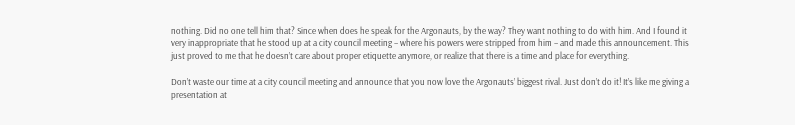nothing. Did no one tell him that? Since when does he speak for the Argonauts, by the way? They want nothing to do with him. And I found it very inappropriate that he stood up at a city council meeting – where his powers were stripped from him – and made this announcement. This just proved to me that he doesn’t care about proper etiquette anymore, or realize that there is a time and place for everything.

Don’t waste our time at a city council meeting and announce that you now love the Argonauts’ biggest rival. Just don’t do it! It’s like me giving a presentation at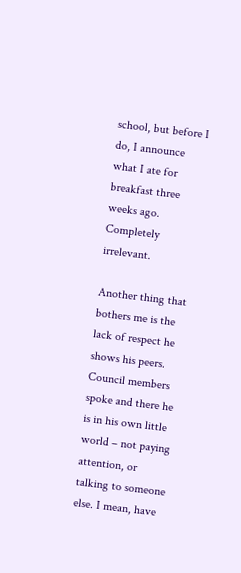school, but before I do, I announce what I ate for breakfast three weeks ago. Completely irrelevant.

Another thing that bothers me is the lack of respect he shows his peers. Council members spoke and there he is in his own little world – not paying attention, or talking to someone else. I mean, have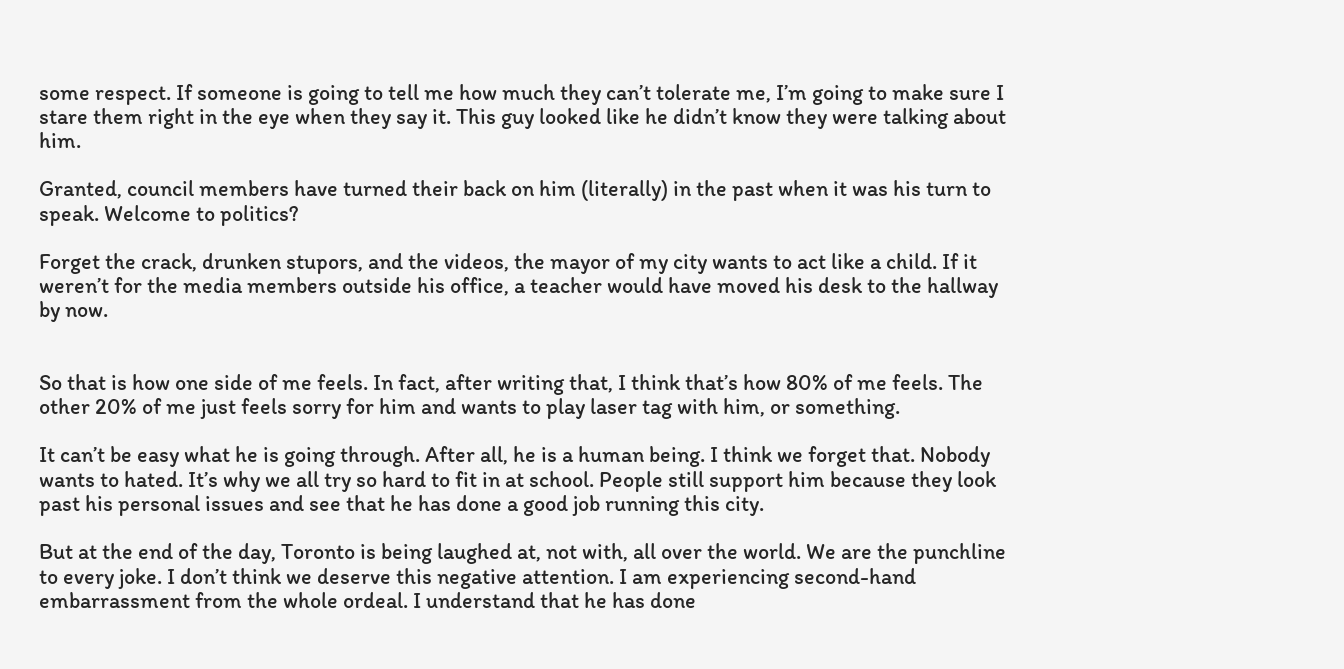some respect. If someone is going to tell me how much they can’t tolerate me, I’m going to make sure I stare them right in the eye when they say it. This guy looked like he didn’t know they were talking about him.

Granted, council members have turned their back on him (literally) in the past when it was his turn to speak. Welcome to politics?

Forget the crack, drunken stupors, and the videos, the mayor of my city wants to act like a child. If it weren’t for the media members outside his office, a teacher would have moved his desk to the hallway by now.


So that is how one side of me feels. In fact, after writing that, I think that’s how 80% of me feels. The other 20% of me just feels sorry for him and wants to play laser tag with him, or something.

It can’t be easy what he is going through. After all, he is a human being. I think we forget that. Nobody wants to hated. It’s why we all try so hard to fit in at school. People still support him because they look past his personal issues and see that he has done a good job running this city.

But at the end of the day, Toronto is being laughed at, not with, all over the world. We are the punchline to every joke. I don’t think we deserve this negative attention. I am experiencing second-hand embarrassment from the whole ordeal. I understand that he has done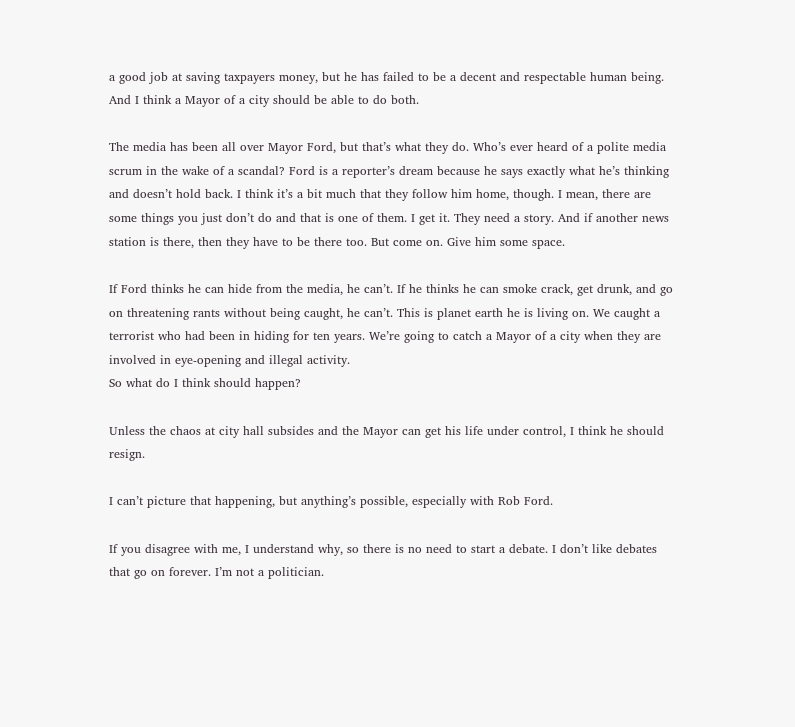a good job at saving taxpayers money, but he has failed to be a decent and respectable human being. And I think a Mayor of a city should be able to do both.

The media has been all over Mayor Ford, but that’s what they do. Who’s ever heard of a polite media scrum in the wake of a scandal? Ford is a reporter’s dream because he says exactly what he’s thinking and doesn’t hold back. I think it’s a bit much that they follow him home, though. I mean, there are some things you just don’t do and that is one of them. I get it. They need a story. And if another news station is there, then they have to be there too. But come on. Give him some space.

If Ford thinks he can hide from the media, he can’t. If he thinks he can smoke crack, get drunk, and go on threatening rants without being caught, he can’t. This is planet earth he is living on. We caught a terrorist who had been in hiding for ten years. We’re going to catch a Mayor of a city when they are involved in eye-opening and illegal activity.
So what do I think should happen?

Unless the chaos at city hall subsides and the Mayor can get his life under control, I think he should resign.

I can’t picture that happening, but anything’s possible, especially with Rob Ford.

If you disagree with me, I understand why, so there is no need to start a debate. I don’t like debates that go on forever. I’m not a politician.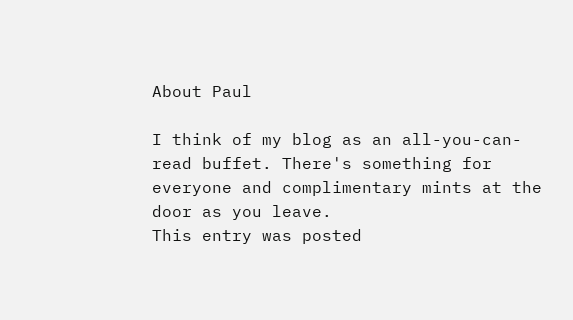About Paul

I think of my blog as an all-you-can-read buffet. There's something for everyone and complimentary mints at the door as you leave.
This entry was posted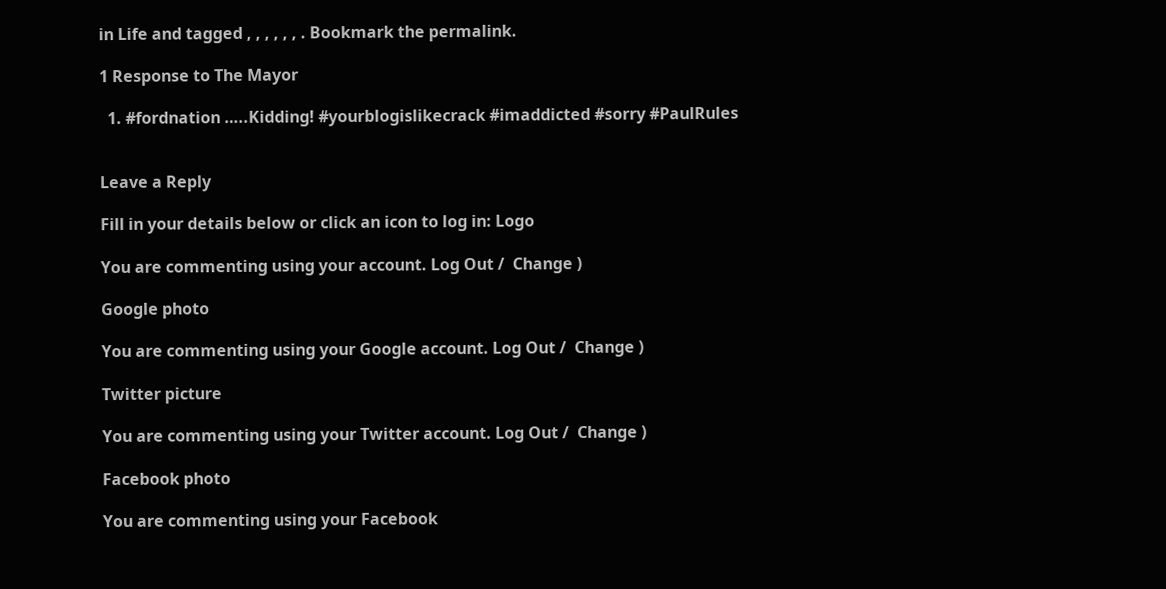in Life and tagged , , , , , , . Bookmark the permalink.

1 Response to The Mayor

  1. #fordnation …..Kidding! #yourblogislikecrack #imaddicted #sorry #PaulRules


Leave a Reply

Fill in your details below or click an icon to log in: Logo

You are commenting using your account. Log Out /  Change )

Google photo

You are commenting using your Google account. Log Out /  Change )

Twitter picture

You are commenting using your Twitter account. Log Out /  Change )

Facebook photo

You are commenting using your Facebook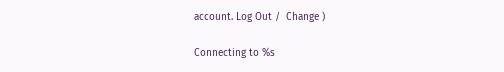account. Log Out /  Change )

Connecting to %s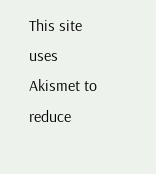This site uses Akismet to reduce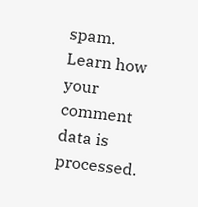spam. Learn how your comment data is processed.